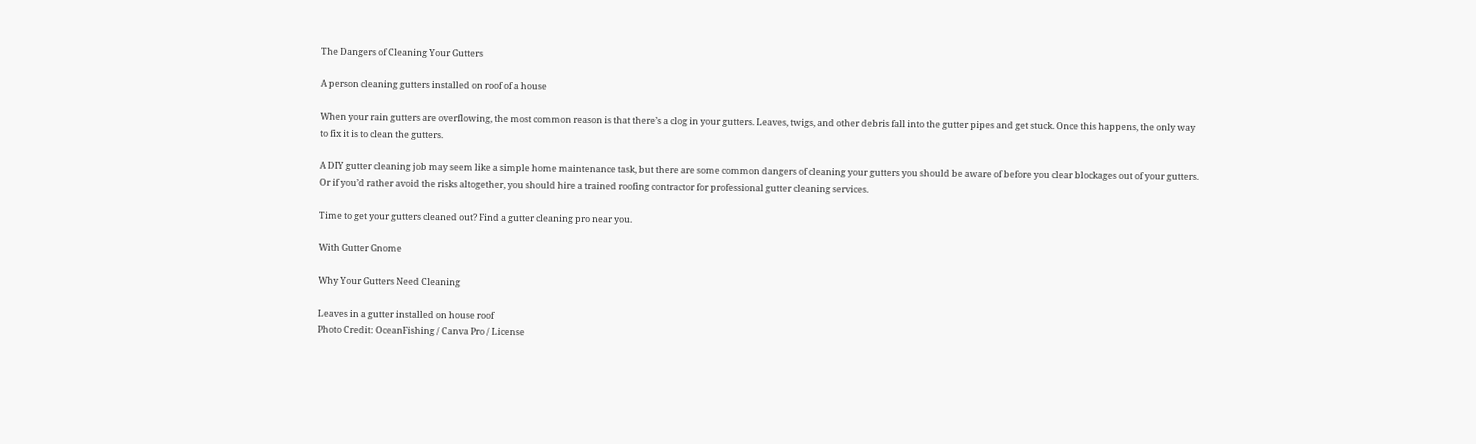The Dangers of Cleaning Your Gutters

A person cleaning gutters installed on roof of a house

When your rain gutters are overflowing, the most common reason is that there’s a clog in your gutters. Leaves, twigs, and other debris fall into the gutter pipes and get stuck. Once this happens, the only way to fix it is to clean the gutters.

A DIY gutter cleaning job may seem like a simple home maintenance task, but there are some common dangers of cleaning your gutters you should be aware of before you clear blockages out of your gutters. Or if you’d rather avoid the risks altogether, you should hire a trained roofing contractor for professional gutter cleaning services.

Time to get your gutters cleaned out? Find a gutter cleaning pro near you.

With Gutter Gnome

Why Your Gutters Need Cleaning

Leaves in a gutter installed on house roof
Photo Credit: OceanFishing / Canva Pro / License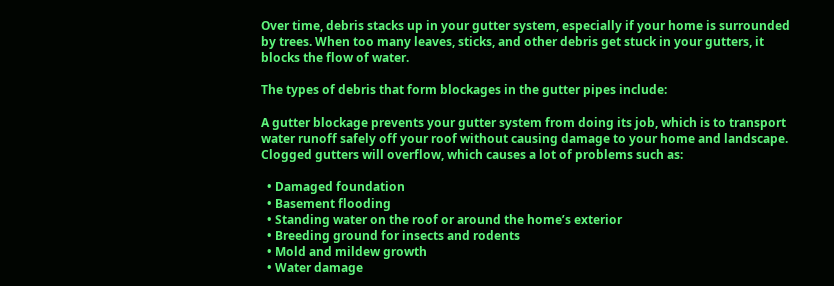Over time, debris stacks up in your gutter system, especially if your home is surrounded by trees. When too many leaves, sticks, and other debris get stuck in your gutters, it blocks the flow of water.

The types of debris that form blockages in the gutter pipes include:

A gutter blockage prevents your gutter system from doing its job, which is to transport water runoff safely off your roof without causing damage to your home and landscape. Clogged gutters will overflow, which causes a lot of problems such as:

  • Damaged foundation
  • Basement flooding
  • Standing water on the roof or around the home’s exterior
  • Breeding ground for insects and rodents
  • Mold and mildew growth
  • Water damage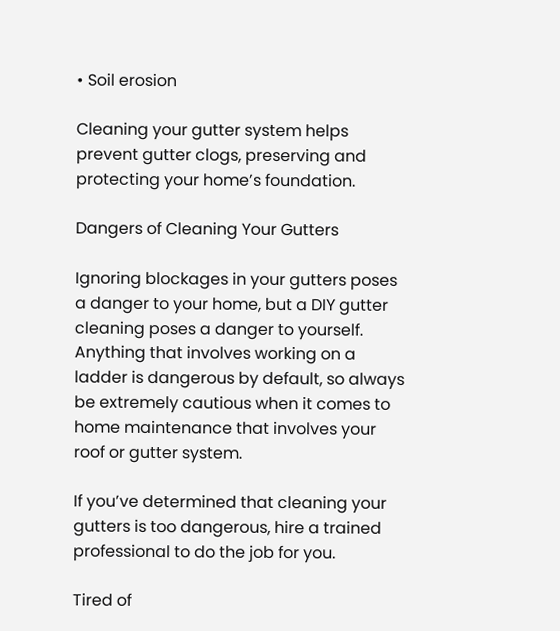• Soil erosion

Cleaning your gutter system helps prevent gutter clogs, preserving and protecting your home’s foundation.

Dangers of Cleaning Your Gutters

Ignoring blockages in your gutters poses a danger to your home, but a DIY gutter cleaning poses a danger to yourself. Anything that involves working on a ladder is dangerous by default, so always be extremely cautious when it comes to home maintenance that involves your roof or gutter system.

If you’ve determined that cleaning your gutters is too dangerous, hire a trained professional to do the job for you.

Tired of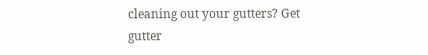cleaning out your gutters? Get gutter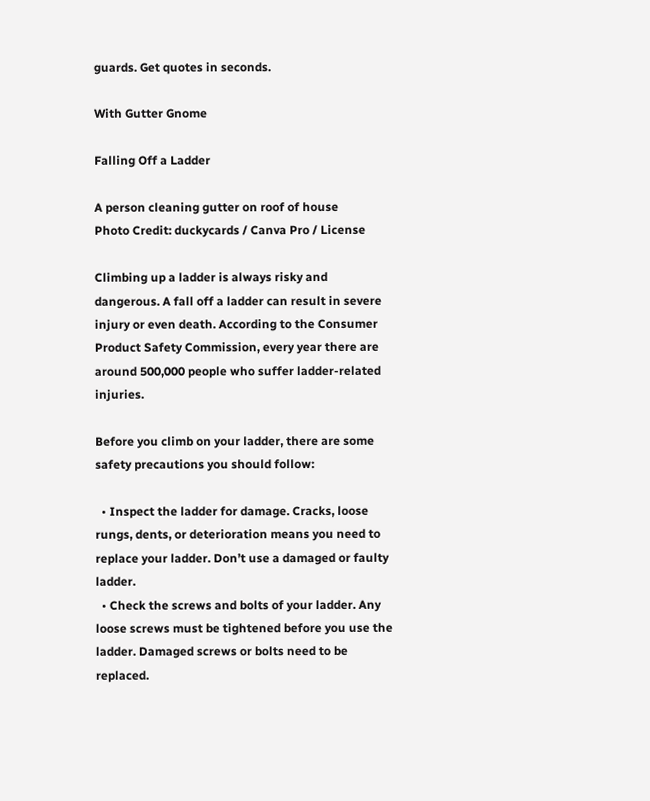guards. Get quotes in seconds.

With Gutter Gnome

Falling Off a Ladder

A person cleaning gutter on roof of house
Photo Credit: duckycards / Canva Pro / License

Climbing up a ladder is always risky and dangerous. A fall off a ladder can result in severe injury or even death. According to the Consumer Product Safety Commission, every year there are around 500,000 people who suffer ladder-related injuries.

Before you climb on your ladder, there are some safety precautions you should follow:

  • Inspect the ladder for damage. Cracks, loose rungs, dents, or deterioration means you need to replace your ladder. Don’t use a damaged or faulty ladder.
  • Check the screws and bolts of your ladder. Any loose screws must be tightened before you use the ladder. Damaged screws or bolts need to be replaced.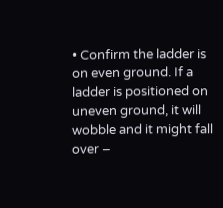• Confirm the ladder is on even ground. If a ladder is positioned on uneven ground, it will wobble and it might fall over –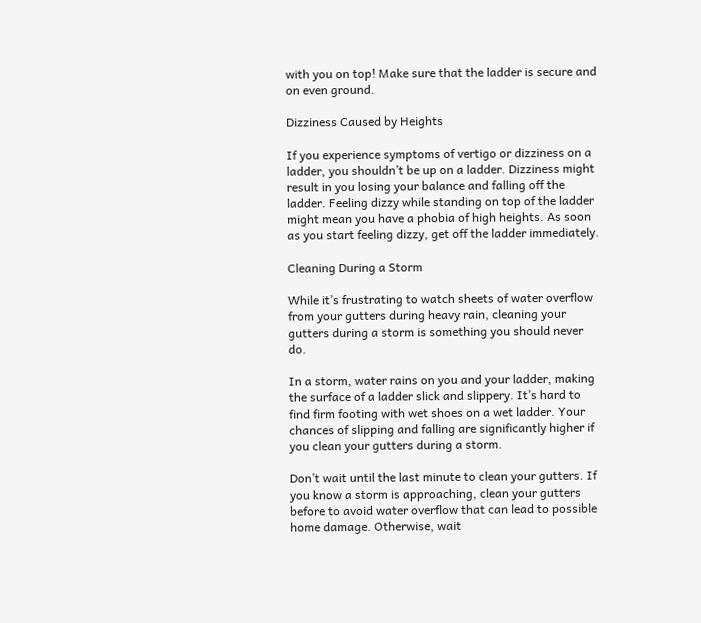with you on top! Make sure that the ladder is secure and on even ground.

Dizziness Caused by Heights

If you experience symptoms of vertigo or dizziness on a ladder, you shouldn’t be up on a ladder. Dizziness might result in you losing your balance and falling off the ladder. Feeling dizzy while standing on top of the ladder might mean you have a phobia of high heights. As soon as you start feeling dizzy, get off the ladder immediately.

Cleaning During a Storm

While it’s frustrating to watch sheets of water overflow from your gutters during heavy rain, cleaning your gutters during a storm is something you should never do.

In a storm, water rains on you and your ladder, making the surface of a ladder slick and slippery. It’s hard to find firm footing with wet shoes on a wet ladder. Your chances of slipping and falling are significantly higher if you clean your gutters during a storm.

Don’t wait until the last minute to clean your gutters. If you know a storm is approaching, clean your gutters before to avoid water overflow that can lead to possible home damage. Otherwise, wait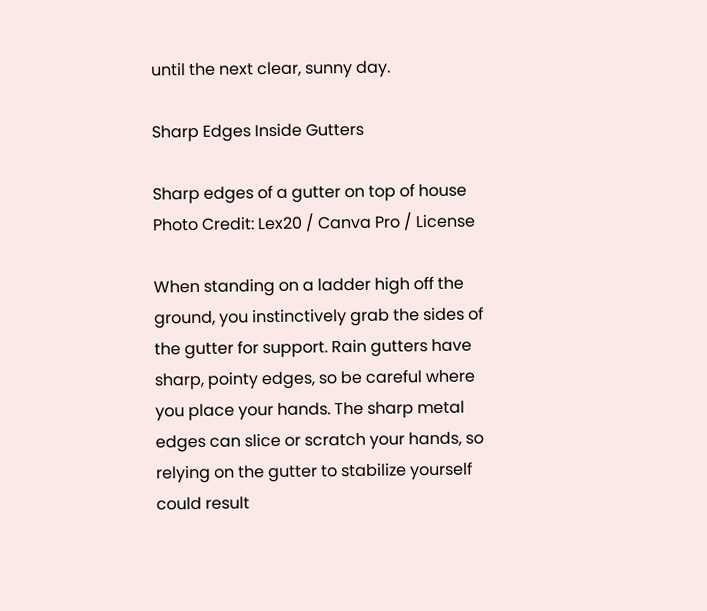until the next clear, sunny day.

Sharp Edges Inside Gutters

Sharp edges of a gutter on top of house
Photo Credit: Lex20 / Canva Pro / License

When standing on a ladder high off the ground, you instinctively grab the sides of the gutter for support. Rain gutters have sharp, pointy edges, so be careful where you place your hands. The sharp metal edges can slice or scratch your hands, so relying on the gutter to stabilize yourself could result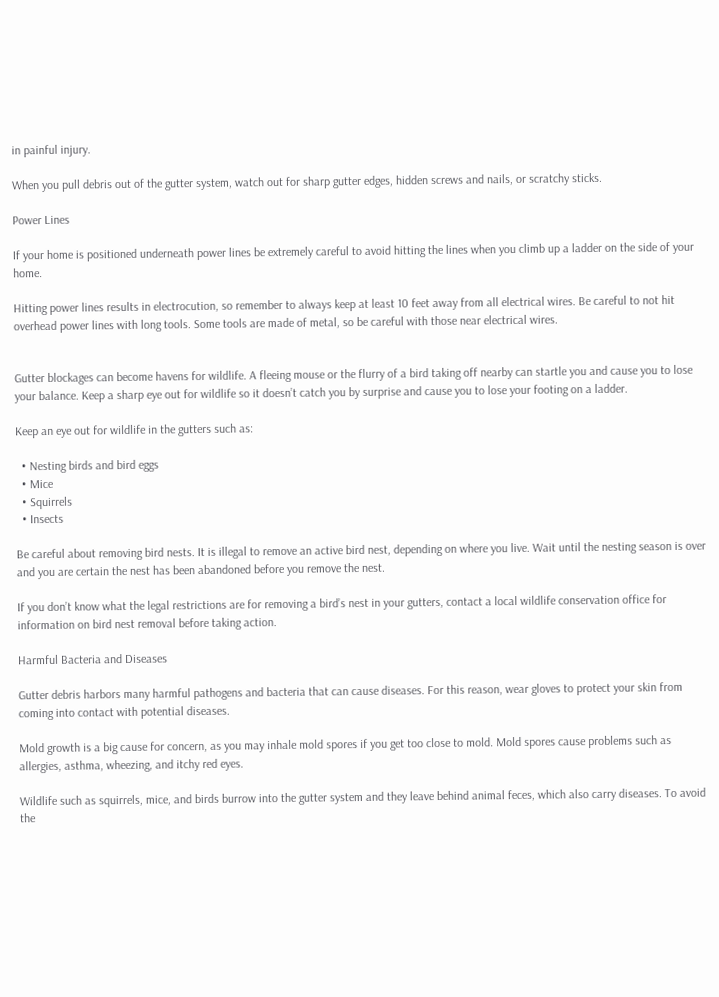in painful injury.

When you pull debris out of the gutter system, watch out for sharp gutter edges, hidden screws and nails, or scratchy sticks.

Power Lines

If your home is positioned underneath power lines be extremely careful to avoid hitting the lines when you climb up a ladder on the side of your home.

Hitting power lines results in electrocution, so remember to always keep at least 10 feet away from all electrical wires. Be careful to not hit overhead power lines with long tools. Some tools are made of metal, so be careful with those near electrical wires.


Gutter blockages can become havens for wildlife. A fleeing mouse or the flurry of a bird taking off nearby can startle you and cause you to lose your balance. Keep a sharp eye out for wildlife so it doesn’t catch you by surprise and cause you to lose your footing on a ladder.

Keep an eye out for wildlife in the gutters such as:

  • Nesting birds and bird eggs
  • Mice
  • Squirrels
  • Insects

Be careful about removing bird nests. It is illegal to remove an active bird nest, depending on where you live. Wait until the nesting season is over and you are certain the nest has been abandoned before you remove the nest.

If you don’t know what the legal restrictions are for removing a bird’s nest in your gutters, contact a local wildlife conservation office for information on bird nest removal before taking action.

Harmful Bacteria and Diseases

Gutter debris harbors many harmful pathogens and bacteria that can cause diseases. For this reason, wear gloves to protect your skin from coming into contact with potential diseases.

Mold growth is a big cause for concern, as you may inhale mold spores if you get too close to mold. Mold spores cause problems such as allergies, asthma, wheezing, and itchy red eyes.

Wildlife such as squirrels, mice, and birds burrow into the gutter system and they leave behind animal feces, which also carry diseases. To avoid the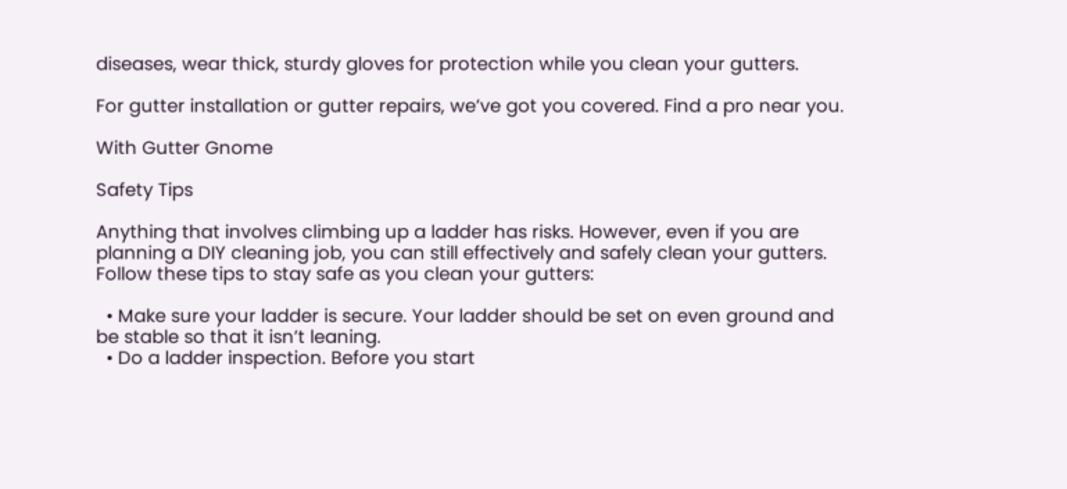diseases, wear thick, sturdy gloves for protection while you clean your gutters.

For gutter installation or gutter repairs, we’ve got you covered. Find a pro near you.

With Gutter Gnome

Safety Tips

Anything that involves climbing up a ladder has risks. However, even if you are planning a DIY cleaning job, you can still effectively and safely clean your gutters. Follow these tips to stay safe as you clean your gutters:

  • Make sure your ladder is secure. Your ladder should be set on even ground and be stable so that it isn’t leaning.
  • Do a ladder inspection. Before you start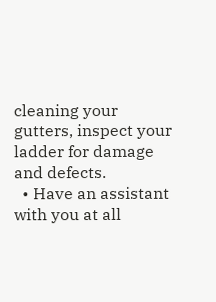cleaning your gutters, inspect your ladder for damage and defects.
  • Have an assistant with you at all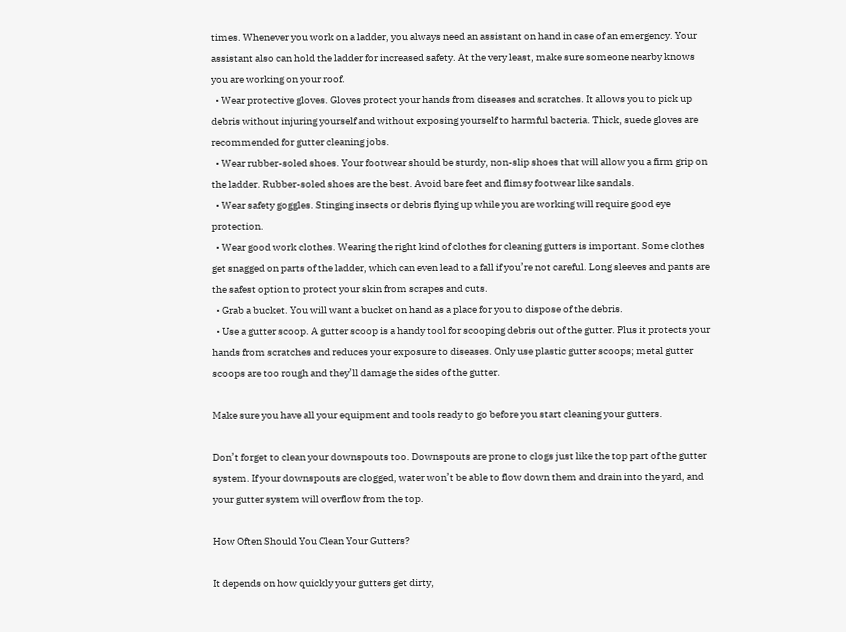times. Whenever you work on a ladder, you always need an assistant on hand in case of an emergency. Your assistant also can hold the ladder for increased safety. At the very least, make sure someone nearby knows you are working on your roof.
  • Wear protective gloves. Gloves protect your hands from diseases and scratches. It allows you to pick up debris without injuring yourself and without exposing yourself to harmful bacteria. Thick, suede gloves are recommended for gutter cleaning jobs.
  • Wear rubber-soled shoes. Your footwear should be sturdy, non-slip shoes that will allow you a firm grip on the ladder. Rubber-soled shoes are the best. Avoid bare feet and flimsy footwear like sandals.
  • Wear safety goggles. Stinging insects or debris flying up while you are working will require good eye protection.
  • Wear good work clothes. Wearing the right kind of clothes for cleaning gutters is important. Some clothes get snagged on parts of the ladder, which can even lead to a fall if you’re not careful. Long sleeves and pants are the safest option to protect your skin from scrapes and cuts.
  • Grab a bucket. You will want a bucket on hand as a place for you to dispose of the debris.
  • Use a gutter scoop. A gutter scoop is a handy tool for scooping debris out of the gutter. Plus it protects your hands from scratches and reduces your exposure to diseases. Only use plastic gutter scoops; metal gutter scoops are too rough and they’ll damage the sides of the gutter.

Make sure you have all your equipment and tools ready to go before you start cleaning your gutters.

Don’t forget to clean your downspouts too. Downspouts are prone to clogs just like the top part of the gutter system. If your downspouts are clogged, water won’t be able to flow down them and drain into the yard, and your gutter system will overflow from the top.

How Often Should You Clean Your Gutters?

It depends on how quickly your gutters get dirty,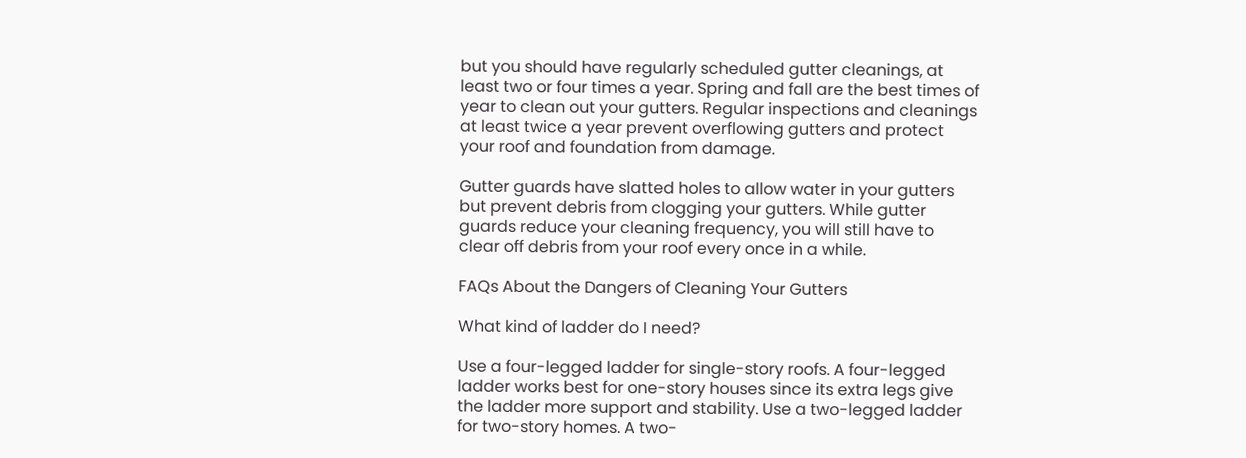but you should have regularly scheduled gutter cleanings, at least two or four times a year. Spring and fall are the best times of year to clean out your gutters. Regular inspections and cleanings at least twice a year prevent overflowing gutters and protect your roof and foundation from damage.

Gutter guards have slatted holes to allow water in your gutters but prevent debris from clogging your gutters. While gutter guards reduce your cleaning frequency, you will still have to clear off debris from your roof every once in a while.

FAQs About the Dangers of Cleaning Your Gutters

What kind of ladder do I need?

Use a four-legged ladder for single-story roofs. A four-legged ladder works best for one-story houses since its extra legs give the ladder more support and stability. Use a two-legged ladder for two-story homes. A two-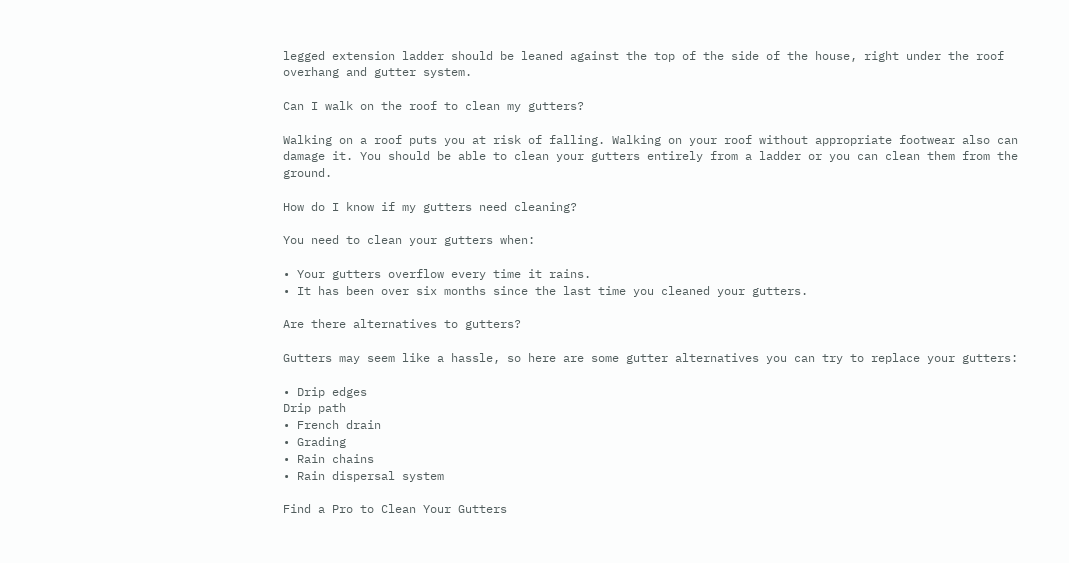legged extension ladder should be leaned against the top of the side of the house, right under the roof overhang and gutter system.

Can I walk on the roof to clean my gutters?

Walking on a roof puts you at risk of falling. Walking on your roof without appropriate footwear also can damage it. You should be able to clean your gutters entirely from a ladder or you can clean them from the ground.

How do I know if my gutters need cleaning?

You need to clean your gutters when:

• Your gutters overflow every time it rains.
• It has been over six months since the last time you cleaned your gutters.

Are there alternatives to gutters?

Gutters may seem like a hassle, so here are some gutter alternatives you can try to replace your gutters:

• Drip edges
Drip path
• French drain
• Grading
• Rain chains
• Rain dispersal system

Find a Pro to Clean Your Gutters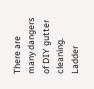There are many dangers of DIY gutter cleaning. Ladder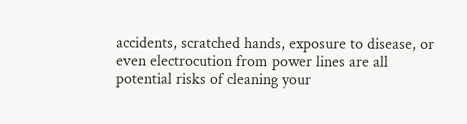accidents, scratched hands, exposure to disease, or even electrocution from power lines are all potential risks of cleaning your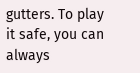gutters. To play it safe, you can always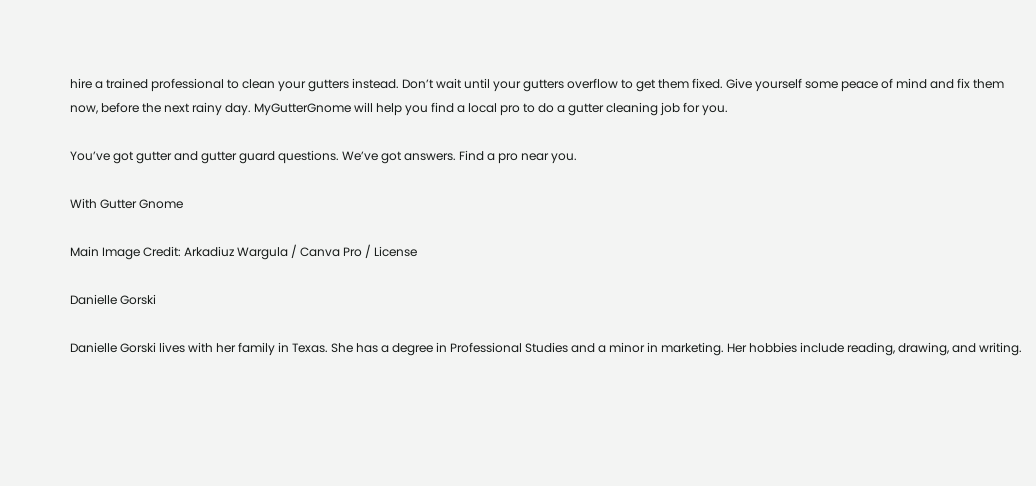hire a trained professional to clean your gutters instead. Don’t wait until your gutters overflow to get them fixed. Give yourself some peace of mind and fix them now, before the next rainy day. MyGutterGnome will help you find a local pro to do a gutter cleaning job for you.

You’ve got gutter and gutter guard questions. We’ve got answers. Find a pro near you.

With Gutter Gnome

Main Image Credit: Arkadiuz Wargula / Canva Pro / License

Danielle Gorski

Danielle Gorski lives with her family in Texas. She has a degree in Professional Studies and a minor in marketing. Her hobbies include reading, drawing, and writing.